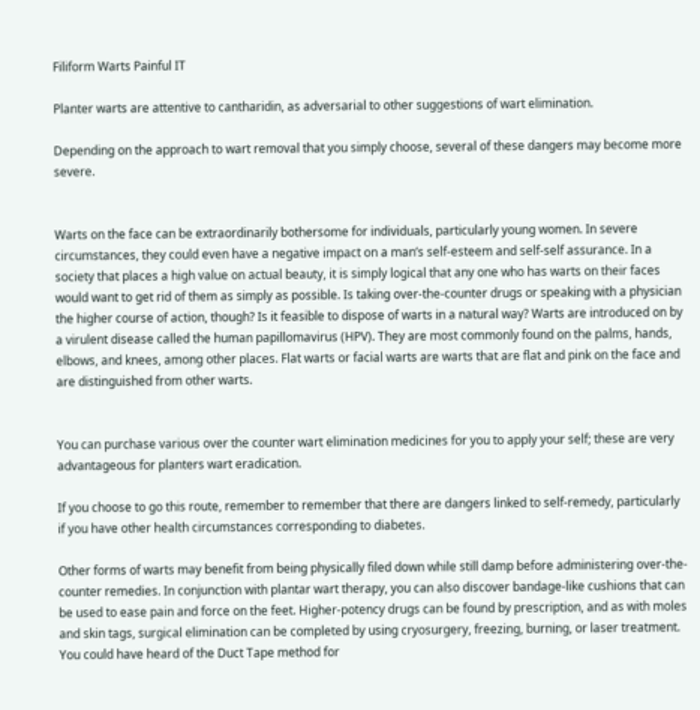Filiform Warts Painful IT

Planter warts are attentive to cantharidin, as adversarial to other suggestions of wart elimination.

Depending on the approach to wart removal that you simply choose, several of these dangers may become more severe.


Warts on the face can be extraordinarily bothersome for individuals, particularly young women. In severe circumstances, they could even have a negative impact on a man’s self-esteem and self-self assurance. In a society that places a high value on actual beauty, it is simply logical that any one who has warts on their faces would want to get rid of them as simply as possible. Is taking over-the-counter drugs or speaking with a physician the higher course of action, though? Is it feasible to dispose of warts in a natural way? Warts are introduced on by a virulent disease called the human papillomavirus (HPV). They are most commonly found on the palms, hands, elbows, and knees, among other places. Flat warts or facial warts are warts that are flat and pink on the face and are distinguished from other warts.


You can purchase various over the counter wart elimination medicines for you to apply your self; these are very advantageous for planters wart eradication.

If you choose to go this route, remember to remember that there are dangers linked to self-remedy, particularly if you have other health circumstances corresponding to diabetes.

Other forms of warts may benefit from being physically filed down while still damp before administering over-the-counter remedies. In conjunction with plantar wart therapy, you can also discover bandage-like cushions that can be used to ease pain and force on the feet. Higher-potency drugs can be found by prescription, and as with moles and skin tags, surgical elimination can be completed by using cryosurgery, freezing, burning, or laser treatment. You could have heard of the Duct Tape method for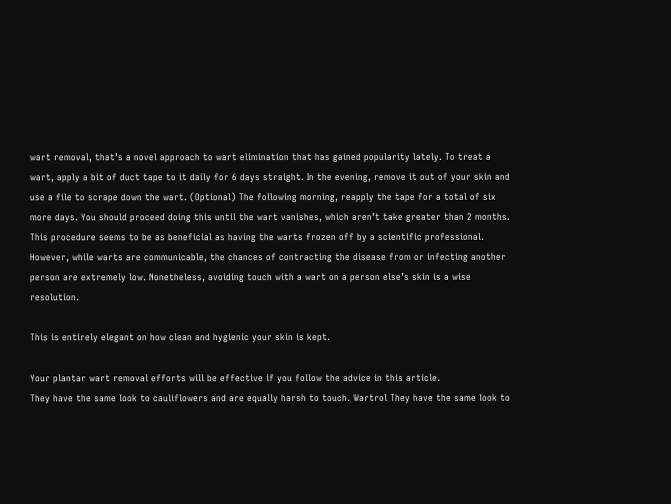wart removal, that’s a novel approach to wart elimination that has gained popularity lately. To treat a wart, apply a bit of duct tape to it daily for 6 days straight. In the evening, remove it out of your skin and use a file to scrape down the wart. (Optional) The following morning, reapply the tape for a total of six more days. You should proceed doing this until the wart vanishes, which aren’t take greater than 2 months. This procedure seems to be as beneficial as having the warts frozen off by a scientific professional. However, while warts are communicable, the chances of contracting the disease from or infecting another person are extremely low. Nonetheless, avoiding touch with a wart on a person else’s skin is a wise resolution.

This is entirely elegant on how clean and hygienic your skin is kept.

Your plantar wart removal efforts will be effective if you follow the advice in this article.
They have the same look to cauliflowers and are equally harsh to touch. Wartrol They have the same look to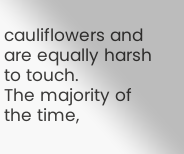cauliflowers and are equally harsh to touch.
The majority of the time,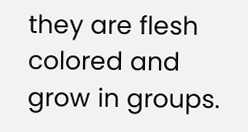they are flesh colored and grow in groups.